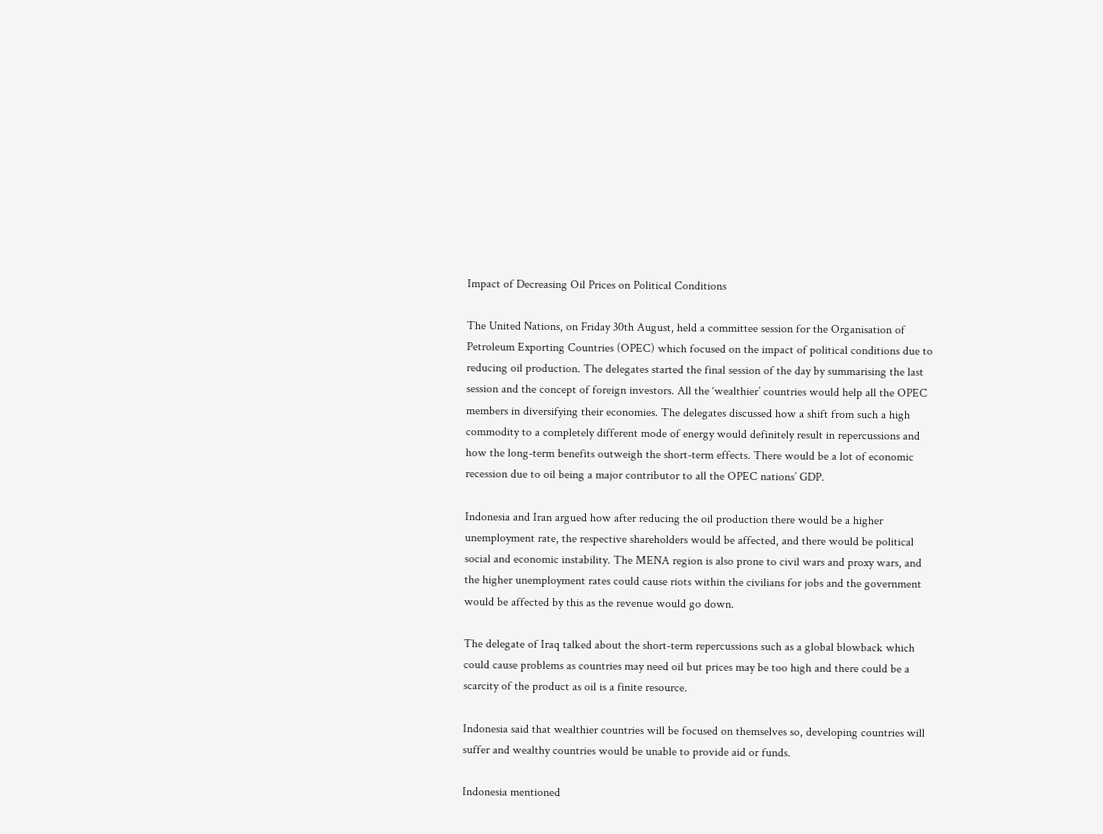Impact of Decreasing Oil Prices on Political Conditions

The United Nations, on Friday 30th August, held a committee session for the Organisation of Petroleum Exporting Countries (OPEC) which focused on the impact of political conditions due to reducing oil production. The delegates started the final session of the day by summarising the last session and the concept of foreign investors. All the ‘wealthier’ countries would help all the OPEC members in diversifying their economies. The delegates discussed how a shift from such a high commodity to a completely different mode of energy would definitely result in repercussions and how the long-term benefits outweigh the short-term effects. There would be a lot of economic recession due to oil being a major contributor to all the OPEC nations’ GDP.

Indonesia and Iran argued how after reducing the oil production there would be a higher unemployment rate, the respective shareholders would be affected, and there would be political social and economic instability. The MENA region is also prone to civil wars and proxy wars, and the higher unemployment rates could cause riots within the civilians for jobs and the government would be affected by this as the revenue would go down.

The delegate of Iraq talked about the short-term repercussions such as a global blowback which could cause problems as countries may need oil but prices may be too high and there could be a scarcity of the product as oil is a finite resource.

Indonesia said that wealthier countries will be focused on themselves so, developing countries will suffer and wealthy countries would be unable to provide aid or funds.

Indonesia mentioned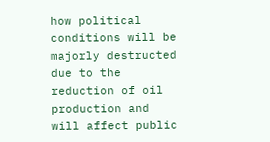how political conditions will be majorly destructed due to the reduction of oil production and will affect public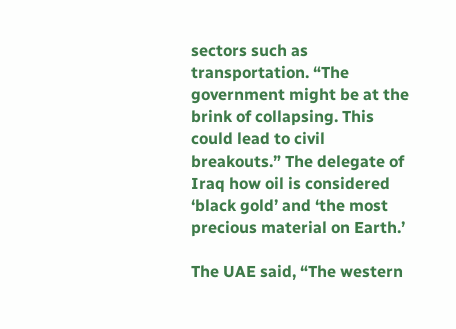sectors such as transportation. “The government might be at the brink of collapsing. This could lead to civil breakouts.” The delegate of Iraq how oil is considered ‘black gold’ and ‘the most precious material on Earth.’

The UAE said, “The western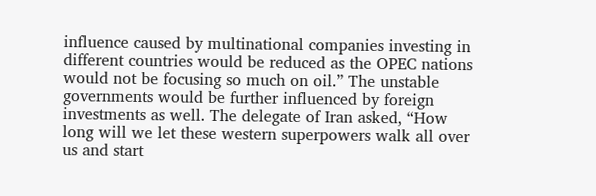influence caused by multinational companies investing in different countries would be reduced as the OPEC nations would not be focusing so much on oil.” The unstable governments would be further influenced by foreign investments as well. The delegate of Iran asked, “How long will we let these western superpowers walk all over us and start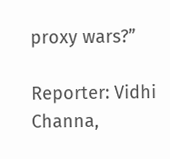proxy wars?”

Reporter: Vidhi Channa,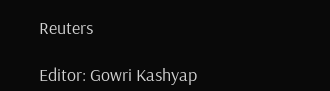Reuters

Editor: Gowri Kashyap